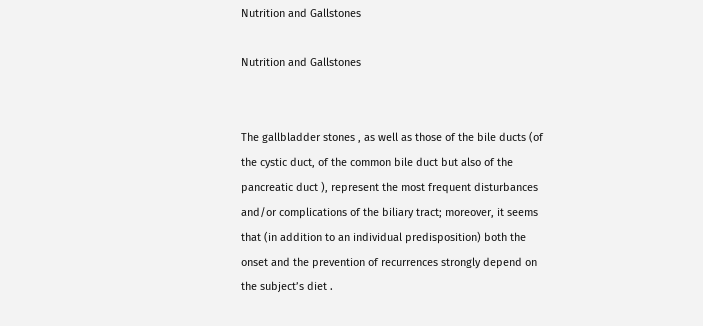Nutrition and Gallstones

Nutrition and Gallstones


The gallbladder stones , as well as those of the bile ducts (of the cystic duct, of the common bile duct but also of the pancreatic duct ), represent the most frequent disturbances and/or complications of the biliary tract; moreover, it seems that (in addition to an individual predisposition) both the onset and the prevention of recurrences strongly depend on the subject’s diet .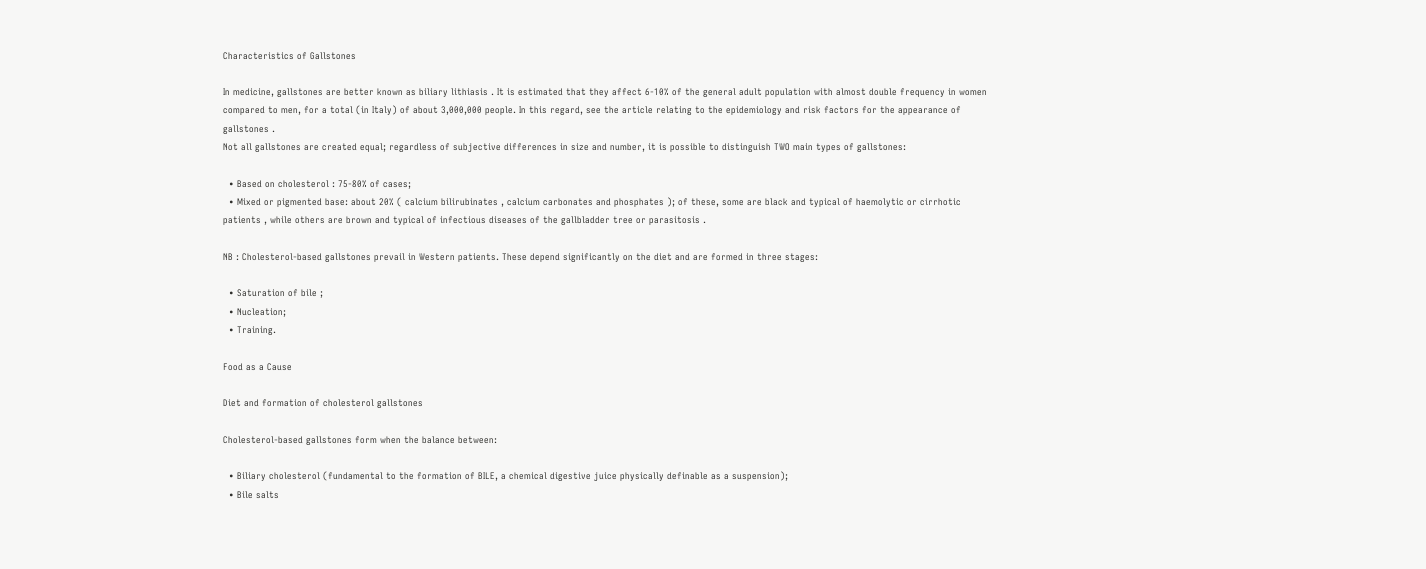Characteristics of Gallstones

In medicine, gallstones are better known as biliary lithiasis . It is estimated that they affect 6-10% of the general adult population with almost double frequency in women compared to men, for a total (in Italy) of about 3,000,000 people. In this regard, see the article relating to the epidemiology and risk factors for the appearance of gallstones .
Not all gallstones are created equal; regardless of subjective differences in size and number, it is possible to distinguish TWO main types of gallstones:

  • Based on cholesterol : 75-80% of cases;
  • Mixed or pigmented base: about 20% ( calcium bilirubinates , calcium carbonates and phosphates ); of these, some are black and typical of haemolytic or cirrhotic patients , while others are brown and typical of infectious diseases of the gallbladder tree or parasitosis .

NB : Cholesterol-based gallstones prevail in Western patients. These depend significantly on the diet and are formed in three stages:

  • Saturation of bile ;
  • Nucleation;
  • Training.

Food as a Cause

Diet and formation of cholesterol gallstones

Cholesterol-based gallstones form when the balance between:

  • Biliary cholesterol (fundamental to the formation of BILE, a chemical digestive juice physically definable as a suspension);
  • Bile salts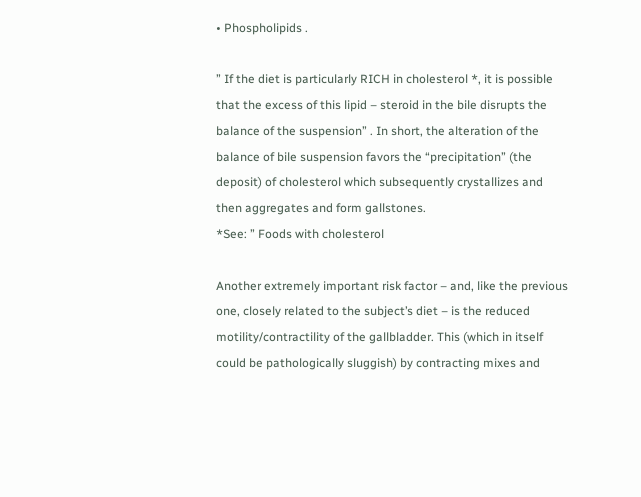• Phospholipids .

” If the diet is particularly RICH in cholesterol *, it is possible that the excess of this lipid – steroid in the bile disrupts the balance of the suspension” . In short, the alteration of the balance of bile suspension favors the “precipitation” (the deposit) of cholesterol which subsequently crystallizes and then aggregates and form gallstones.
*See: ” Foods with cholesterol

Another extremely important risk factor – and, like the previous one, closely related to the subject’s diet – is the reduced motility/contractility of the gallbladder. This (which in itself could be pathologically sluggish) by contracting mixes and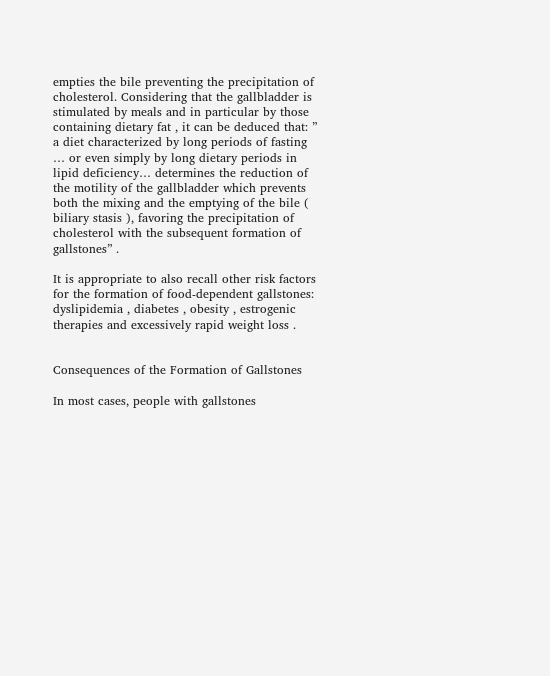empties the bile preventing the precipitation of cholesterol. Considering that the gallbladder is stimulated by meals and in particular by those containing dietary fat , it can be deduced that: ” a diet characterized by long periods of fasting … or even simply by long dietary periods in lipid deficiency… determines the reduction of the motility of the gallbladder which prevents both the mixing and the emptying of the bile ( biliary stasis ), favoring the precipitation of cholesterol with the subsequent formation of gallstones” .

It is appropriate to also recall other risk factors for the formation of food-dependent gallstones: dyslipidemia , diabetes , obesity , estrogenic therapies and excessively rapid weight loss .


Consequences of the Formation of Gallstones

In most cases, people with gallstones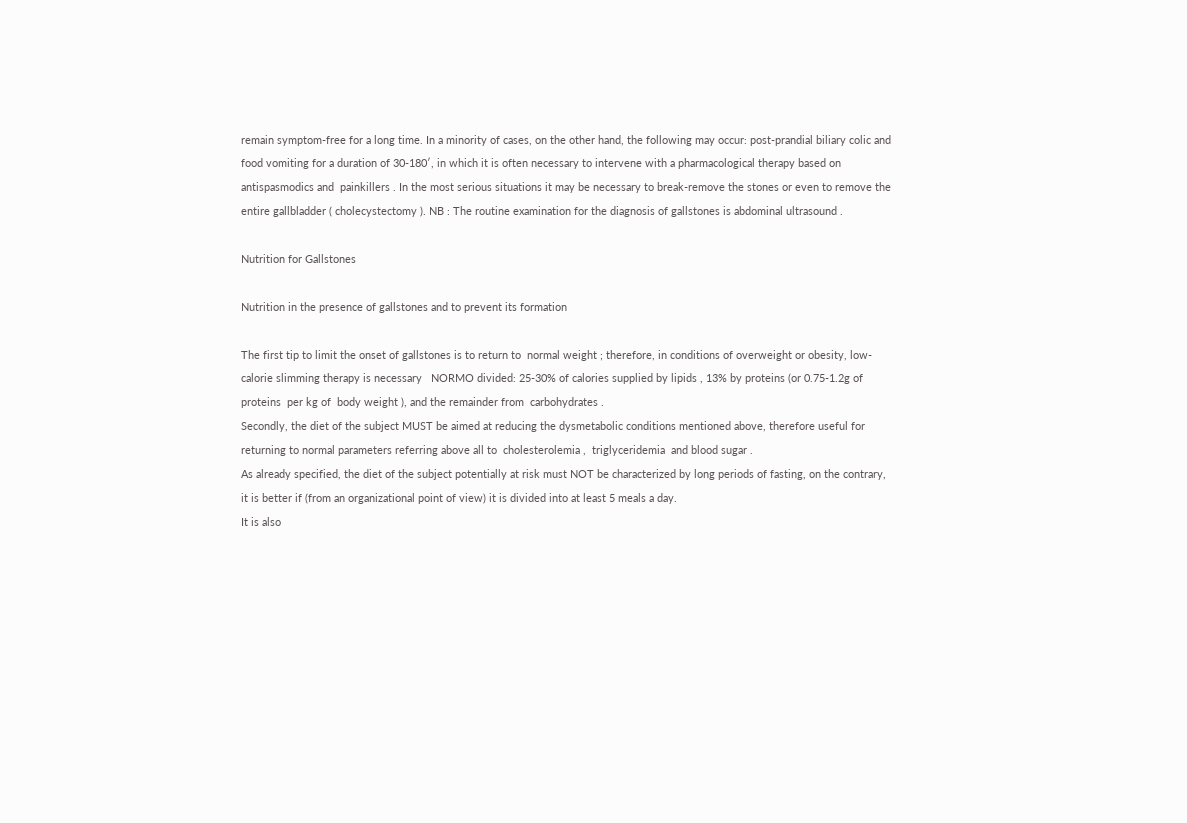remain symptom-free for a long time. In a minority of cases, on the other hand, the following may occur: post-prandial biliary colic and food vomiting for a duration of 30-180′, in which it is often necessary to intervene with a pharmacological therapy based on antispasmodics and  painkillers . In the most serious situations it may be necessary to break-remove the stones or even to remove the entire gallbladder ( cholecystectomy ). NB : The routine examination for the diagnosis of gallstones is abdominal ultrasound .

Nutrition for Gallstones

Nutrition in the presence of gallstones and to prevent its formation

The first tip to limit the onset of gallstones is to return to  normal weight ; therefore, in conditions of overweight or obesity, low-calorie slimming therapy is necessary   NORMO divided: 25-30% of calories supplied by lipids , 13% by proteins (or 0.75-1.2g of  proteins  per kg of  body weight ), and the remainder from  carbohydrates .
Secondly, the diet of the subject MUST be aimed at reducing the dysmetabolic conditions mentioned above, therefore useful for returning to normal parameters referring above all to  cholesterolemia ,  triglyceridemia  and blood sugar .
As already specified, the diet of the subject potentially at risk must NOT be characterized by long periods of fasting, on the contrary, it is better if (from an organizational point of view) it is divided into at least 5 meals a day.
It is also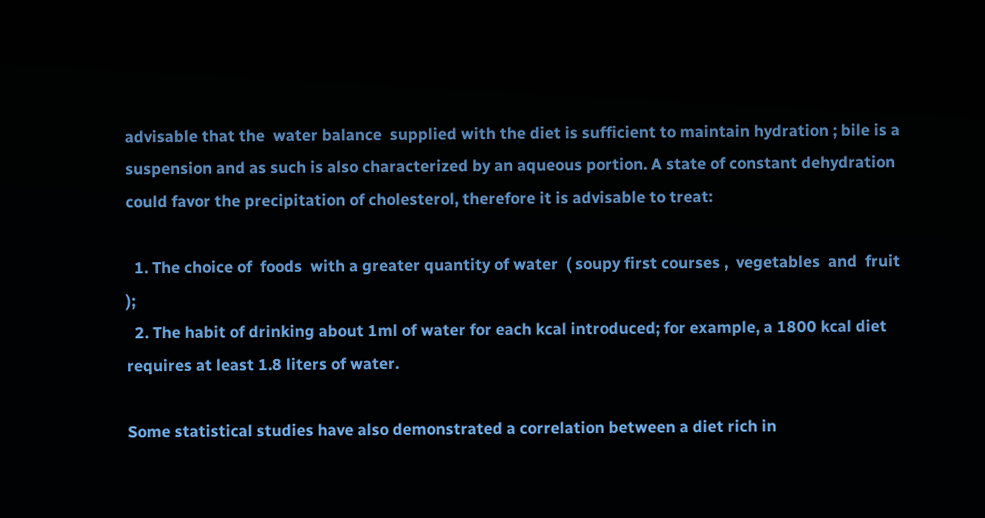advisable that the  water balance  supplied with the diet is sufficient to maintain hydration ; bile is a suspension and as such is also characterized by an aqueous portion. A state of constant dehydration could favor the precipitation of cholesterol, therefore it is advisable to treat:

  1. The choice of  foods  with a greater quantity of water  ( soupy first courses ,  vegetables  and  fruit );
  2. The habit of drinking about 1ml of water for each kcal introduced; for example, a 1800 kcal diet requires at least 1.8 liters of water.

Some statistical studies have also demonstrated a correlation between a diet rich in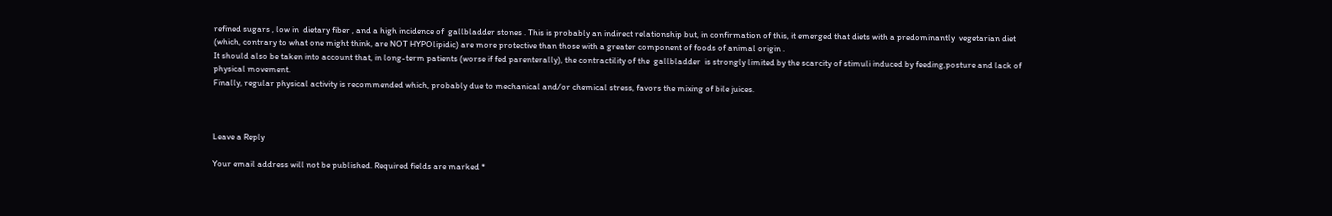refined sugars , low in  dietary fiber , and a high incidence of  gallbladder stones . This is probably an indirect relationship but, in confirmation of this, it emerged that diets with a predominantly  vegetarian diet  (which, contrary to what one might think, are NOT HYPOlipidic) are more protective than those with a greater component of foods of animal origin .
It should also be taken into account that, in long-term patients (worse if fed parenterally), the contractility of the  gallbladder  is strongly limited by the scarcity of stimuli induced by feeding,posture and lack of physical movement.
Finally, regular physical activity is recommended which, probably due to mechanical and/or chemical stress, favors the mixing of bile juices.



Leave a Reply

Your email address will not be published. Required fields are marked *